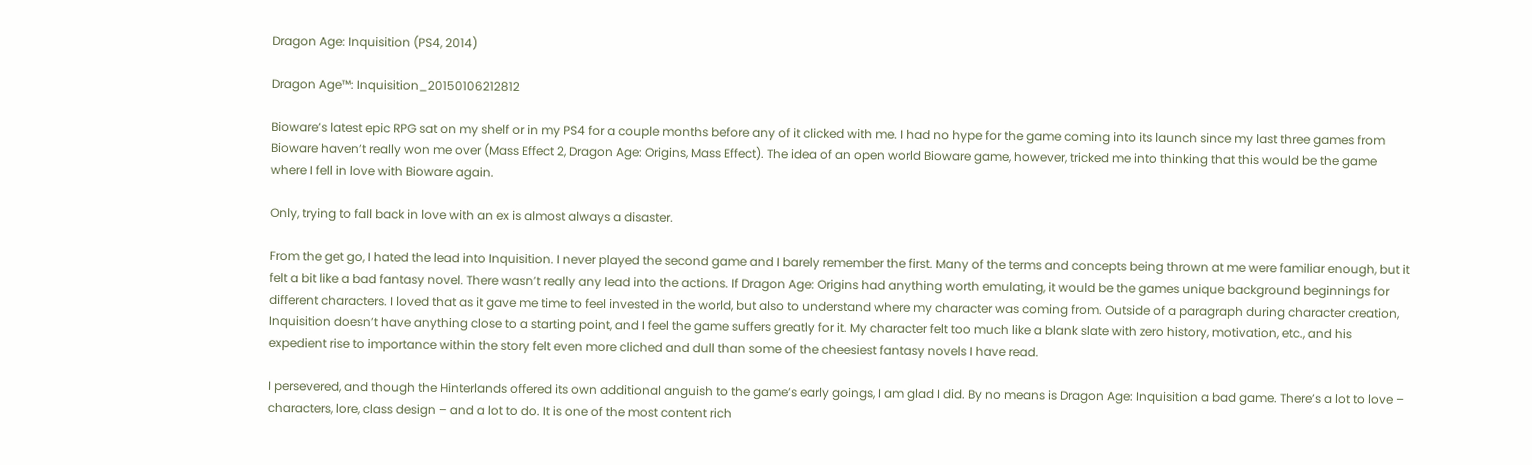Dragon Age: Inquisition (PS4, 2014)

Dragon Age™: Inquisition_20150106212812

Bioware’s latest epic RPG sat on my shelf or in my PS4 for a couple months before any of it clicked with me. I had no hype for the game coming into its launch since my last three games from Bioware haven’t really won me over (Mass Effect 2, Dragon Age: Origins, Mass Effect). The idea of an open world Bioware game, however, tricked me into thinking that this would be the game where I fell in love with Bioware again.

Only, trying to fall back in love with an ex is almost always a disaster.

From the get go, I hated the lead into Inquisition. I never played the second game and I barely remember the first. Many of the terms and concepts being thrown at me were familiar enough, but it felt a bit like a bad fantasy novel. There wasn’t really any lead into the actions. If Dragon Age: Origins had anything worth emulating, it would be the games unique background beginnings for different characters. I loved that as it gave me time to feel invested in the world, but also to understand where my character was coming from. Outside of a paragraph during character creation, Inquisition doesn’t have anything close to a starting point, and I feel the game suffers greatly for it. My character felt too much like a blank slate with zero history, motivation, etc., and his expedient rise to importance within the story felt even more cliched and dull than some of the cheesiest fantasy novels I have read.

I persevered, and though the Hinterlands offered its own additional anguish to the game’s early goings, I am glad I did. By no means is Dragon Age: Inquisition a bad game. There’s a lot to love – characters, lore, class design – and a lot to do. It is one of the most content rich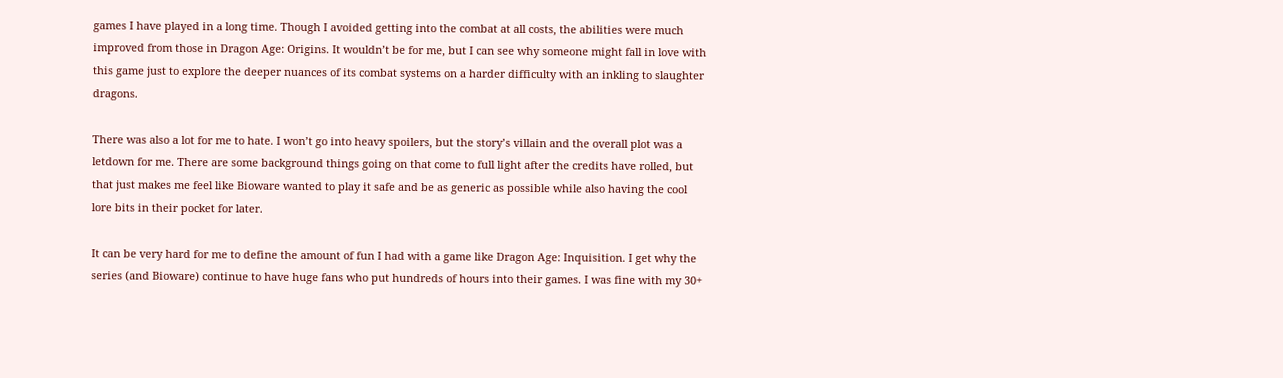games I have played in a long time. Though I avoided getting into the combat at all costs, the abilities were much improved from those in Dragon Age: Origins. It wouldn’t be for me, but I can see why someone might fall in love with this game just to explore the deeper nuances of its combat systems on a harder difficulty with an inkling to slaughter dragons.

There was also a lot for me to hate. I won’t go into heavy spoilers, but the story’s villain and the overall plot was a letdown for me. There are some background things going on that come to full light after the credits have rolled, but that just makes me feel like Bioware wanted to play it safe and be as generic as possible while also having the cool lore bits in their pocket for later.

It can be very hard for me to define the amount of fun I had with a game like Dragon Age: Inquisition. I get why the series (and Bioware) continue to have huge fans who put hundreds of hours into their games. I was fine with my 30+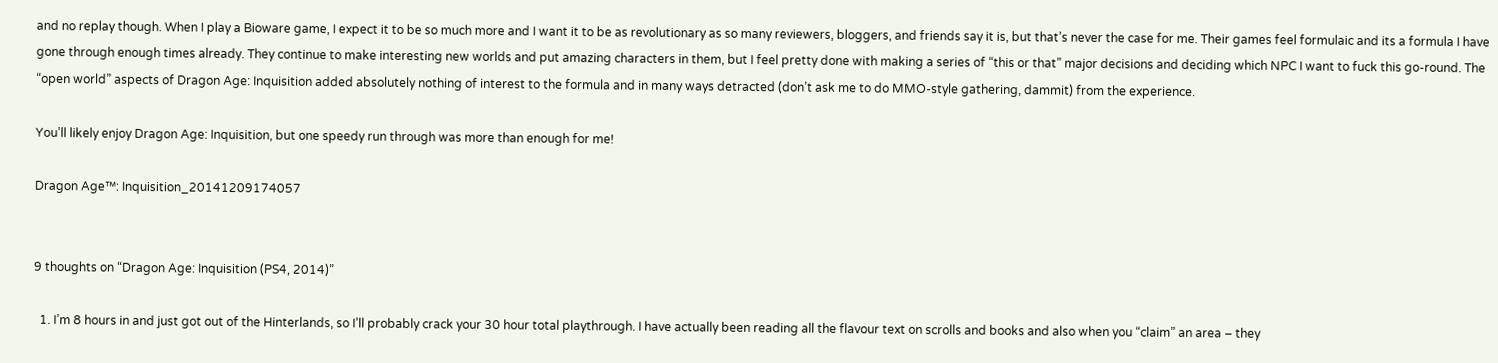and no replay though. When I play a Bioware game, I expect it to be so much more and I want it to be as revolutionary as so many reviewers, bloggers, and friends say it is, but that’s never the case for me. Their games feel formulaic and its a formula I have gone through enough times already. They continue to make interesting new worlds and put amazing characters in them, but I feel pretty done with making a series of “this or that” major decisions and deciding which NPC I want to fuck this go-round. The “open world” aspects of Dragon Age: Inquisition added absolutely nothing of interest to the formula and in many ways detracted (don’t ask me to do MMO-style gathering, dammit) from the experience.

You’ll likely enjoy Dragon Age: Inquisition, but one speedy run through was more than enough for me!

Dragon Age™: Inquisition_20141209174057


9 thoughts on “Dragon Age: Inquisition (PS4, 2014)”

  1. I’m 8 hours in and just got out of the Hinterlands, so I’ll probably crack your 30 hour total playthrough. I have actually been reading all the flavour text on scrolls and books and also when you “claim” an area – they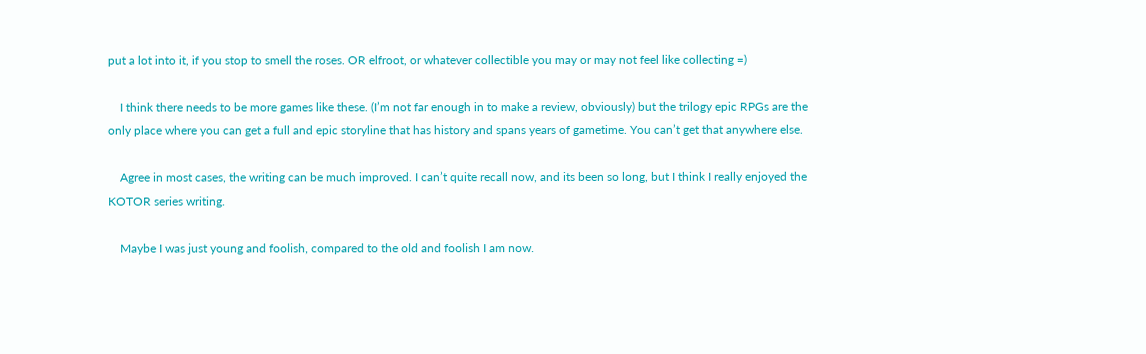put a lot into it, if you stop to smell the roses. OR elfroot, or whatever collectible you may or may not feel like collecting =)

    I think there needs to be more games like these. (I’m not far enough in to make a review, obviously) but the trilogy epic RPGs are the only place where you can get a full and epic storyline that has history and spans years of gametime. You can’t get that anywhere else.

    Agree in most cases, the writing can be much improved. I can’t quite recall now, and its been so long, but I think I really enjoyed the KOTOR series writing.

    Maybe I was just young and foolish, compared to the old and foolish I am now.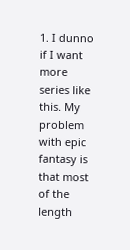1. I dunno if I want more series like this. My problem with epic fantasy is that most of the length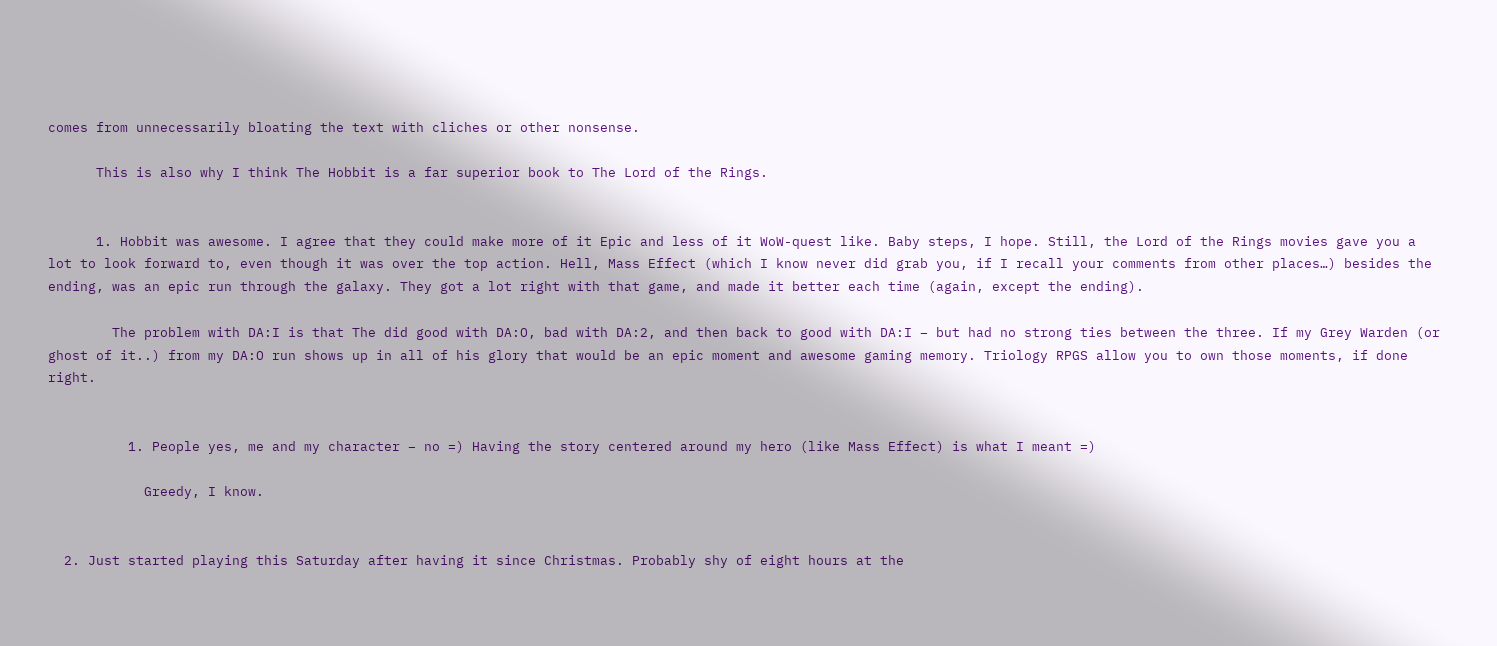comes from unnecessarily bloating the text with cliches or other nonsense.

      This is also why I think The Hobbit is a far superior book to The Lord of the Rings.


      1. Hobbit was awesome. I agree that they could make more of it Epic and less of it WoW-quest like. Baby steps, I hope. Still, the Lord of the Rings movies gave you a lot to look forward to, even though it was over the top action. Hell, Mass Effect (which I know never did grab you, if I recall your comments from other places…) besides the ending, was an epic run through the galaxy. They got a lot right with that game, and made it better each time (again, except the ending).

        The problem with DA:I is that The did good with DA:O, bad with DA:2, and then back to good with DA:I – but had no strong ties between the three. If my Grey Warden (or ghost of it..) from my DA:O run shows up in all of his glory that would be an epic moment and awesome gaming memory. Triology RPGS allow you to own those moments, if done right.


          1. People yes, me and my character – no =) Having the story centered around my hero (like Mass Effect) is what I meant =)

            Greedy, I know.


  2. Just started playing this Saturday after having it since Christmas. Probably shy of eight hours at the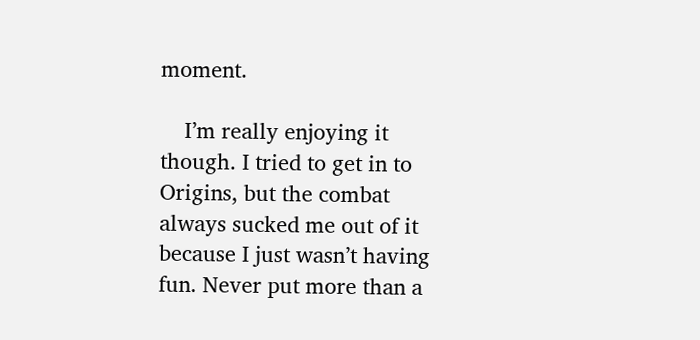moment.

    I’m really enjoying it though. I tried to get in to Origins, but the combat always sucked me out of it because I just wasn’t having fun. Never put more than a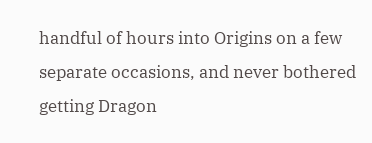handful of hours into Origins on a few separate occasions, and never bothered getting Dragon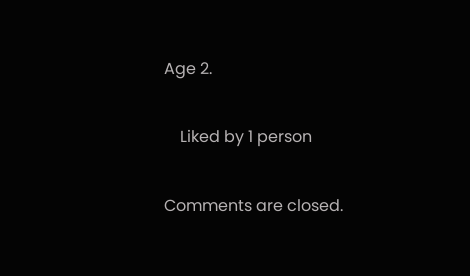Age 2.

    Liked by 1 person

Comments are closed.